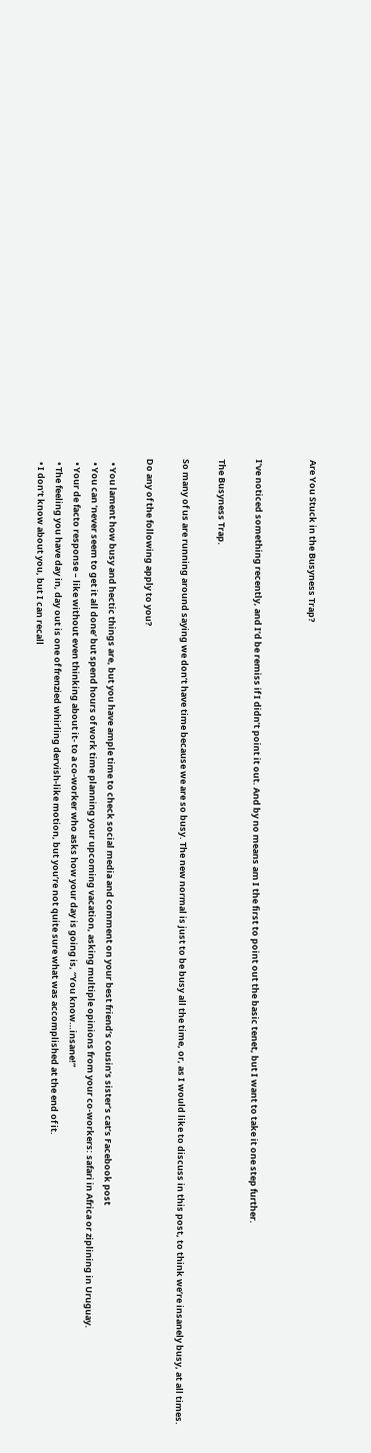Are You Stuck in the Busyness Trap?


I’ve noticed something recently, and I’d be remiss if I didn’t point it out. And by no means am I the first to point out the basic tenet, but I want to take it one step further.

The Busyness Trap.

So many of us are running around saying we don’t have time because we are so busy. The new normal is just to be busy all the time, or, as I would like to discuss in this post, to think we’re insanely busy, at all times.

Do any of the following apply to you?

  • You lament how busy and hectic things are, but you have ample time to check social media and comment on your best friend’s cousin’s sister’s cat’s Facebook post
  • You can ‘never seem to get it all done’ but spend hours of work time planning your upcoming vacation, asking multiple opinions from your co-workers: safari in Africa or ziplining in Uruguay.
  • Your de facto response – like without even thinking about it- to a co-worker who asks how your day is going is, “You know…insane!”
  • The feeling you have day in, day out is one of frenzied whirling dervish-like motion, but you’re not quite sure what was accomplished at the end of it.
  • I don’t know about you, but I can recall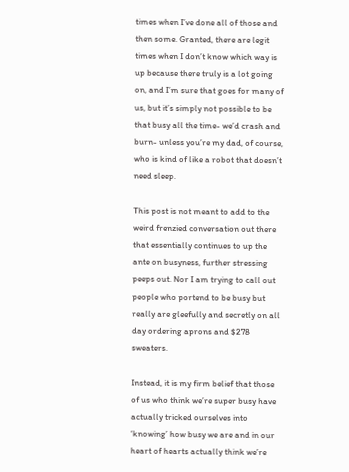times when I’ve done all of those and then some. Granted, there are legit times when I don’t know which way is up because there truly is a lot going on, and I’m sure that goes for many of us, but it’s simply not possible to be that busy all the time- we’d crash and burn- unless you’re my dad, of course, who is kind of like a robot that doesn’t need sleep.

This post is not meant to add to the weird frenzied conversation out there that essentially continues to up the ante on busyness, further stressing peeps out. Nor I am trying to call out people who portend to be busy but really are gleefully and secretly on all day ordering aprons and $278 sweaters.

Instead, it is my firm belief that those of us who think we’re super busy have actually tricked ourselves into ‘knowing’ how busy we are and in our heart of hearts actually think we’re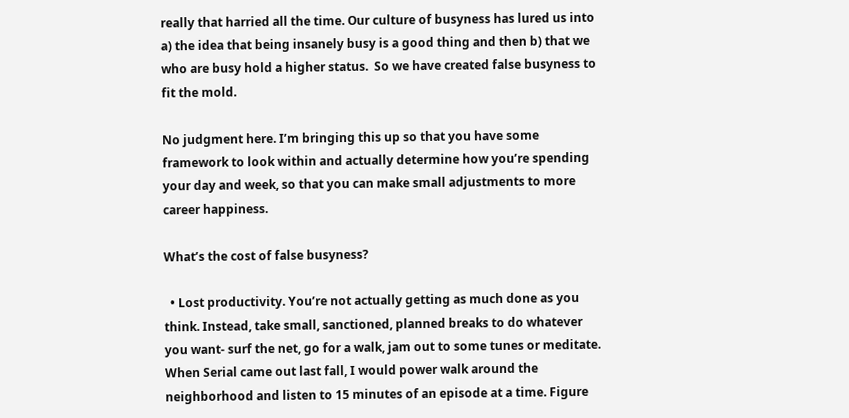really that harried all the time. Our culture of busyness has lured us into a) the idea that being insanely busy is a good thing and then b) that we who are busy hold a higher status.  So we have created false busyness to fit the mold.

No judgment here. I’m bringing this up so that you have some framework to look within and actually determine how you’re spending your day and week, so that you can make small adjustments to more career happiness.

What’s the cost of false busyness?

  • Lost productivity. You’re not actually getting as much done as you think. Instead, take small, sanctioned, planned breaks to do whatever you want- surf the net, go for a walk, jam out to some tunes or meditate. When Serial came out last fall, I would power walk around the neighborhood and listen to 15 minutes of an episode at a time. Figure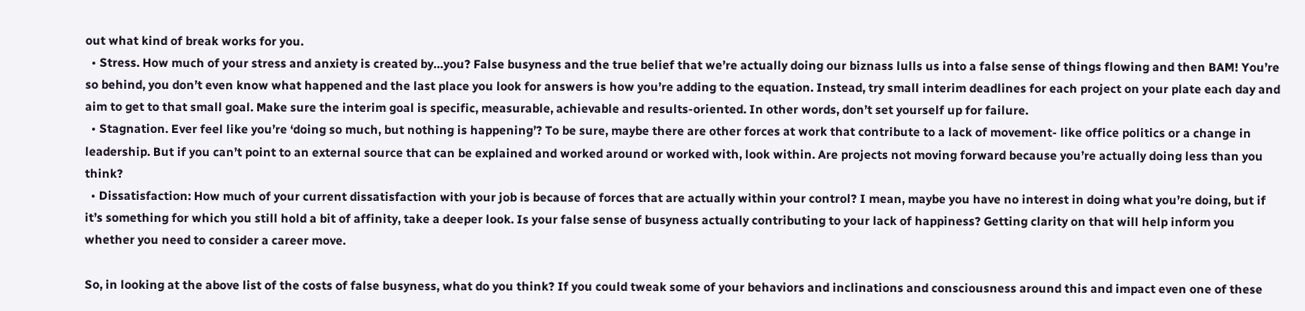out what kind of break works for you.
  • Stress. How much of your stress and anxiety is created by…you? False busyness and the true belief that we’re actually doing our biznass lulls us into a false sense of things flowing and then BAM! You’re so behind, you don’t even know what happened and the last place you look for answers is how you’re adding to the equation. Instead, try small interim deadlines for each project on your plate each day and aim to get to that small goal. Make sure the interim goal is specific, measurable, achievable and results-oriented. In other words, don’t set yourself up for failure.
  • Stagnation. Ever feel like you’re ‘doing so much, but nothing is happening’? To be sure, maybe there are other forces at work that contribute to a lack of movement- like office politics or a change in leadership. But if you can’t point to an external source that can be explained and worked around or worked with, look within. Are projects not moving forward because you’re actually doing less than you think?
  • Dissatisfaction: How much of your current dissatisfaction with your job is because of forces that are actually within your control? I mean, maybe you have no interest in doing what you’re doing, but if it’s something for which you still hold a bit of affinity, take a deeper look. Is your false sense of busyness actually contributing to your lack of happiness? Getting clarity on that will help inform you whether you need to consider a career move.

So, in looking at the above list of the costs of false busyness, what do you think? If you could tweak some of your behaviors and inclinations and consciousness around this and impact even one of these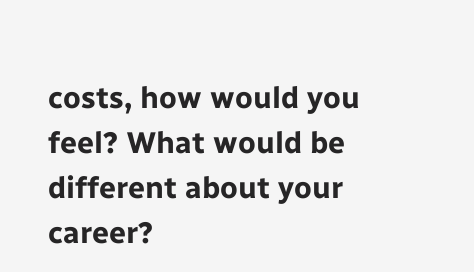costs, how would you feel? What would be different about your career?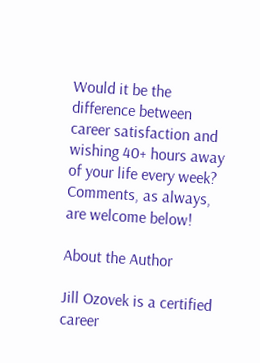Would it be the difference between career satisfaction and wishing 40+ hours away of your life every week? Comments, as always, are welcome below!

About the Author

Jill Ozovek is a certified career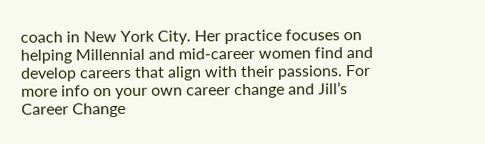coach in New York City. Her practice focuses on helping Millennial and mid-career women find and develop careers that align with their passions. For more info on your own career change and Jill’s Career Change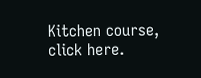Kitchen course, click here.